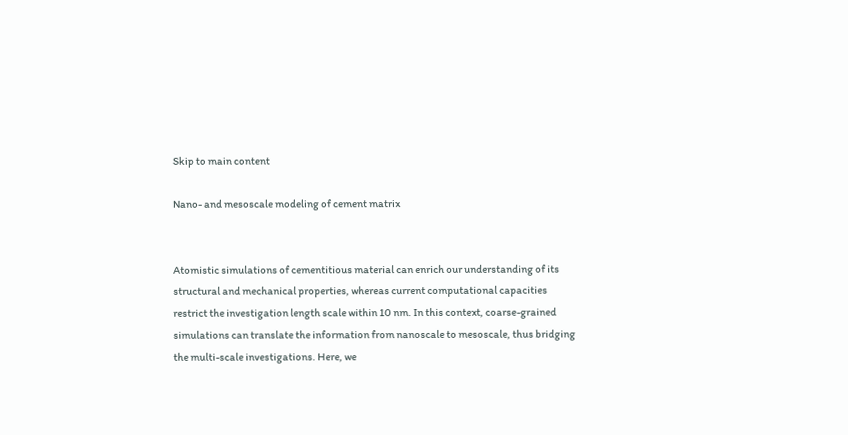Skip to main content

Nano- and mesoscale modeling of cement matrix


Atomistic simulations of cementitious material can enrich our understanding of its structural and mechanical properties, whereas current computational capacities restrict the investigation length scale within 10 nm. In this context, coarse-grained simulations can translate the information from nanoscale to mesoscale, thus bridging the multi-scale investigations. Here, we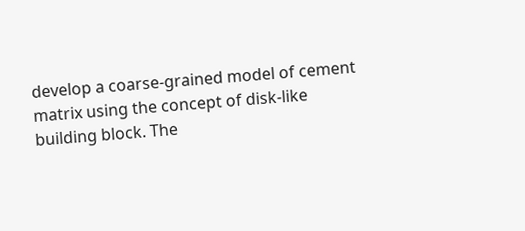develop a coarse-grained model of cement matrix using the concept of disk-like building block. The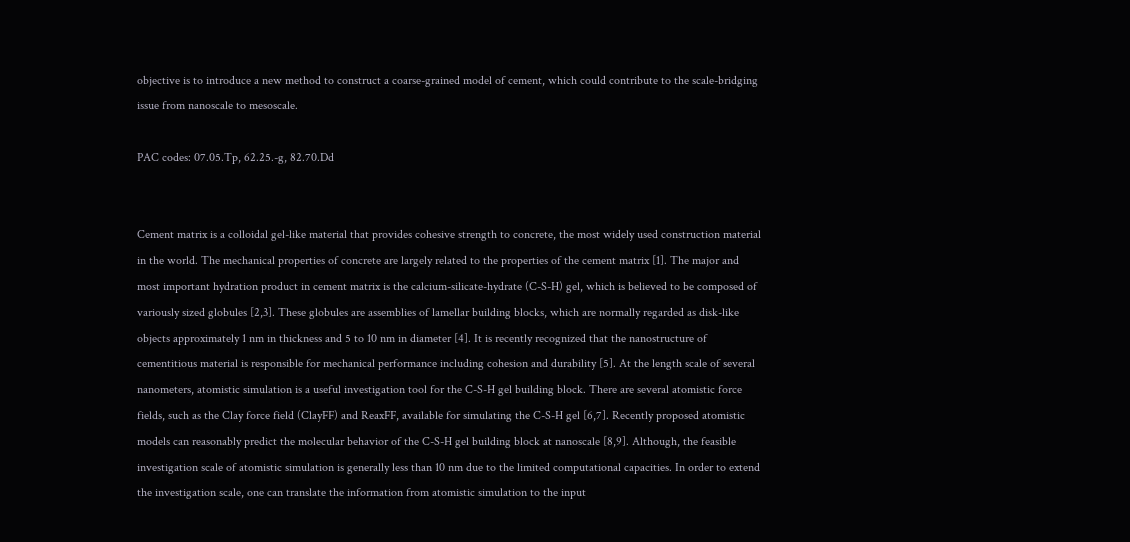objective is to introduce a new method to construct a coarse-grained model of cement, which could contribute to the scale-bridging issue from nanoscale to mesoscale.

PAC codes: 07.05.Tp, 62.25.-g, 82.70.Dd


Cement matrix is a colloidal gel-like material that provides cohesive strength to concrete, the most widely used construction material in the world. The mechanical properties of concrete are largely related to the properties of the cement matrix [1]. The major and most important hydration product in cement matrix is the calcium-silicate-hydrate (C-S-H) gel, which is believed to be composed of variously sized globules [2,3]. These globules are assemblies of lamellar building blocks, which are normally regarded as disk-like objects approximately 1 nm in thickness and 5 to 10 nm in diameter [4]. It is recently recognized that the nanostructure of cementitious material is responsible for mechanical performance including cohesion and durability [5]. At the length scale of several nanometers, atomistic simulation is a useful investigation tool for the C-S-H gel building block. There are several atomistic force fields, such as the Clay force field (ClayFF) and ReaxFF, available for simulating the C-S-H gel [6,7]. Recently proposed atomistic models can reasonably predict the molecular behavior of the C-S-H gel building block at nanoscale [8,9]. Although, the feasible investigation scale of atomistic simulation is generally less than 10 nm due to the limited computational capacities. In order to extend the investigation scale, one can translate the information from atomistic simulation to the input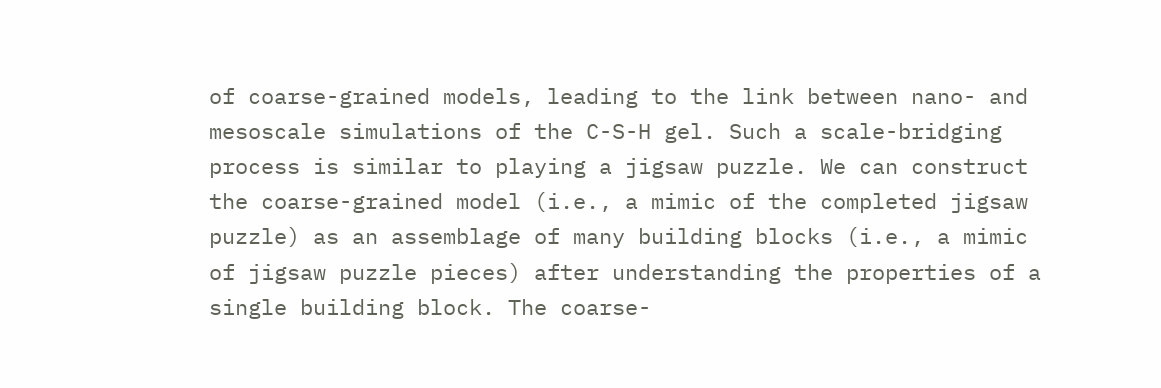of coarse-grained models, leading to the link between nano- and mesoscale simulations of the C-S-H gel. Such a scale-bridging process is similar to playing a jigsaw puzzle. We can construct the coarse-grained model (i.e., a mimic of the completed jigsaw puzzle) as an assemblage of many building blocks (i.e., a mimic of jigsaw puzzle pieces) after understanding the properties of a single building block. The coarse-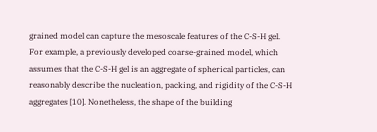grained model can capture the mesoscale features of the C-S-H gel. For example, a previously developed coarse-grained model, which assumes that the C-S-H gel is an aggregate of spherical particles, can reasonably describe the nucleation, packing, and rigidity of the C-S-H aggregates [10]. Nonetheless, the shape of the building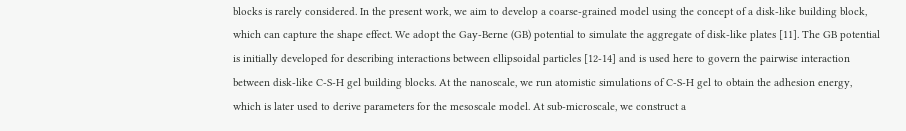blocks is rarely considered. In the present work, we aim to develop a coarse-grained model using the concept of a disk-like building block, which can capture the shape effect. We adopt the Gay-Berne (GB) potential to simulate the aggregate of disk-like plates [11]. The GB potential is initially developed for describing interactions between ellipsoidal particles [12-14] and is used here to govern the pairwise interaction between disk-like C-S-H gel building blocks. At the nanoscale, we run atomistic simulations of C-S-H gel to obtain the adhesion energy, which is later used to derive parameters for the mesoscale model. At sub-microscale, we construct a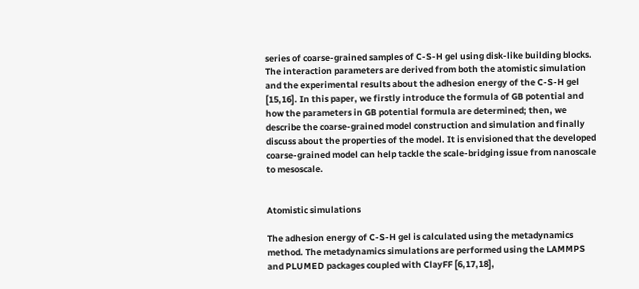series of coarse-grained samples of C-S-H gel using disk-like building blocks. The interaction parameters are derived from both the atomistic simulation and the experimental results about the adhesion energy of the C-S-H gel [15,16]. In this paper, we firstly introduce the formula of GB potential and how the parameters in GB potential formula are determined; then, we describe the coarse-grained model construction and simulation and finally discuss about the properties of the model. It is envisioned that the developed coarse-grained model can help tackle the scale-bridging issue from nanoscale to mesoscale.


Atomistic simulations

The adhesion energy of C-S-H gel is calculated using the metadynamics method. The metadynamics simulations are performed using the LAMMPS and PLUMED packages coupled with ClayFF [6,17,18],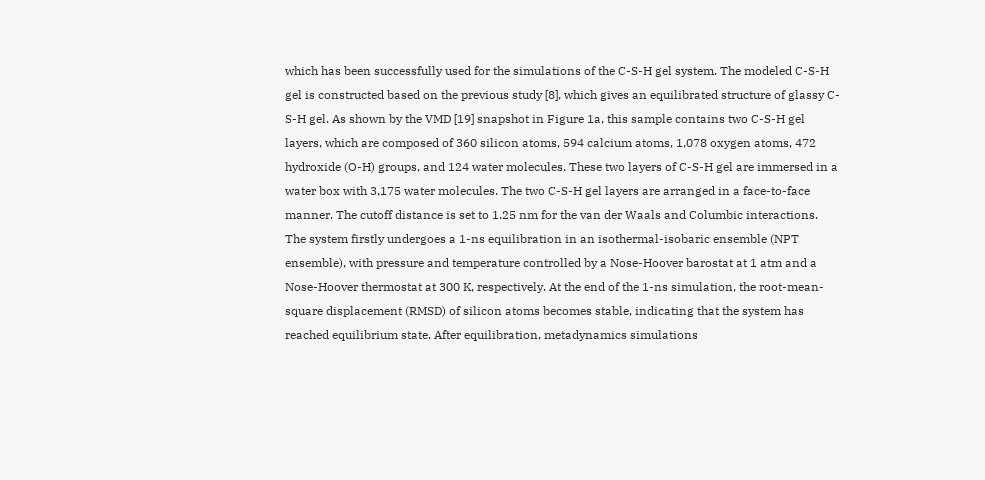which has been successfully used for the simulations of the C-S-H gel system. The modeled C-S-H gel is constructed based on the previous study [8], which gives an equilibrated structure of glassy C-S-H gel. As shown by the VMD [19] snapshot in Figure 1a, this sample contains two C-S-H gel layers, which are composed of 360 silicon atoms, 594 calcium atoms, 1,078 oxygen atoms, 472 hydroxide (O-H) groups, and 124 water molecules. These two layers of C-S-H gel are immersed in a water box with 3,175 water molecules. The two C-S-H gel layers are arranged in a face-to-face manner. The cutoff distance is set to 1.25 nm for the van der Waals and Columbic interactions. The system firstly undergoes a 1-ns equilibration in an isothermal-isobaric ensemble (NPT ensemble), with pressure and temperature controlled by a Nose-Hoover barostat at 1 atm and a Nose-Hoover thermostat at 300 K, respectively. At the end of the 1-ns simulation, the root-mean-square displacement (RMSD) of silicon atoms becomes stable, indicating that the system has reached equilibrium state. After equilibration, metadynamics simulations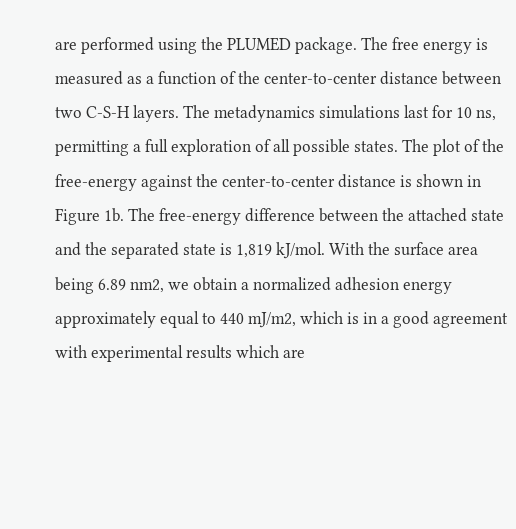are performed using the PLUMED package. The free energy is measured as a function of the center-to-center distance between two C-S-H layers. The metadynamics simulations last for 10 ns, permitting a full exploration of all possible states. The plot of the free-energy against the center-to-center distance is shown in Figure 1b. The free-energy difference between the attached state and the separated state is 1,819 kJ/mol. With the surface area being 6.89 nm2, we obtain a normalized adhesion energy approximately equal to 440 mJ/m2, which is in a good agreement with experimental results which are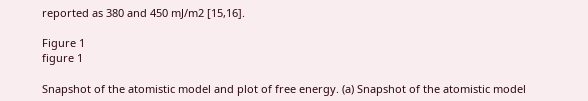reported as 380 and 450 mJ/m2 [15,16].

Figure 1
figure 1

Snapshot of the atomistic model and plot of free energy. (a) Snapshot of the atomistic model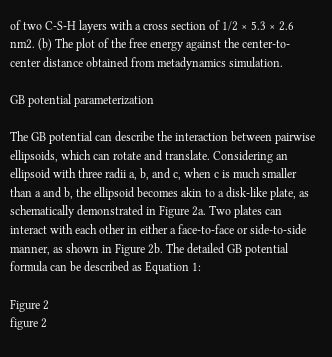of two C-S-H layers with a cross section of 1/2 × 5.3 × 2.6 nm2. (b) The plot of the free energy against the center-to-center distance obtained from metadynamics simulation.

GB potential parameterization

The GB potential can describe the interaction between pairwise ellipsoids, which can rotate and translate. Considering an ellipsoid with three radii a, b, and c, when c is much smaller than a and b, the ellipsoid becomes akin to a disk-like plate, as schematically demonstrated in Figure 2a. Two plates can interact with each other in either a face-to-face or side-to-side manner, as shown in Figure 2b. The detailed GB potential formula can be described as Equation 1:

Figure 2
figure 2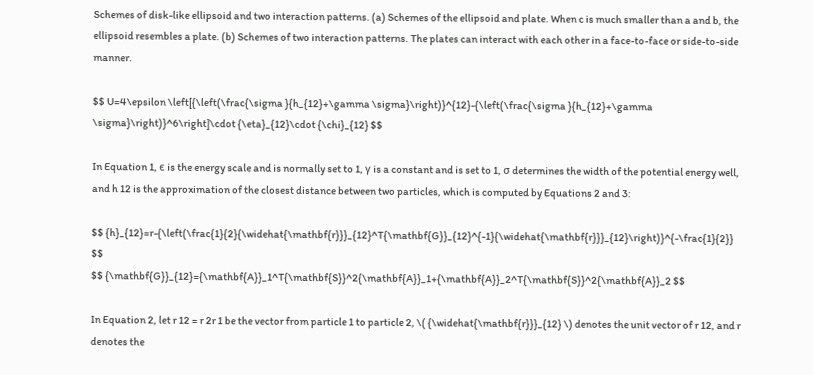Schemes of disk-like ellipsoid and two interaction patterns. (a) Schemes of the ellipsoid and plate. When c is much smaller than a and b, the ellipsoid resembles a plate. (b) Schemes of two interaction patterns. The plates can interact with each other in a face-to-face or side-to-side manner.

$$ U=4\epsilon \left[{\left(\frac{\sigma }{h_{12}+\gamma \sigma}\right)}^{12}-{\left(\frac{\sigma }{h_{12}+\gamma \sigma}\right)}^6\right]\cdot {\eta}_{12}\cdot {\chi}_{12} $$

In Equation 1, ϵ is the energy scale and is normally set to 1, γ is a constant and is set to 1, σ determines the width of the potential energy well, and h 12 is the approximation of the closest distance between two particles, which is computed by Equations 2 and 3:

$$ {h}_{12}=r-{\left(\frac{1}{2}{\widehat{\mathbf{r}}}_{12}^T{\mathbf{G}}_{12}^{-1}{\widehat{\mathbf{r}}}_{12}\right)}^{-\frac{1}{2}} $$
$$ {\mathbf{G}}_{12}={\mathbf{A}}_1^T{\mathbf{S}}^2{\mathbf{A}}_1+{\mathbf{A}}_2^T{\mathbf{S}}^2{\mathbf{A}}_2 $$

In Equation 2, let r 12 = r 2r 1 be the vector from particle 1 to particle 2, \( {\widehat{\mathbf{r}}}_{12} \) denotes the unit vector of r 12, and r denotes the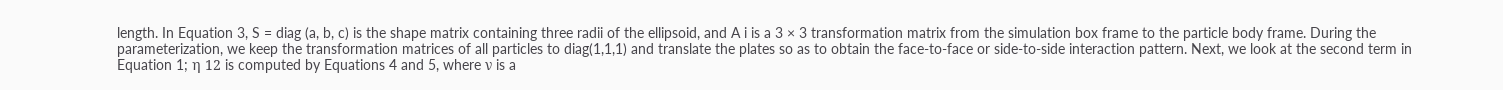length. In Equation 3, S = diag (a, b, c) is the shape matrix containing three radii of the ellipsoid, and A i is a 3 × 3 transformation matrix from the simulation box frame to the particle body frame. During the parameterization, we keep the transformation matrices of all particles to diag(1,1,1) and translate the plates so as to obtain the face-to-face or side-to-side interaction pattern. Next, we look at the second term in Equation 1; η 12 is computed by Equations 4 and 5, where ν is a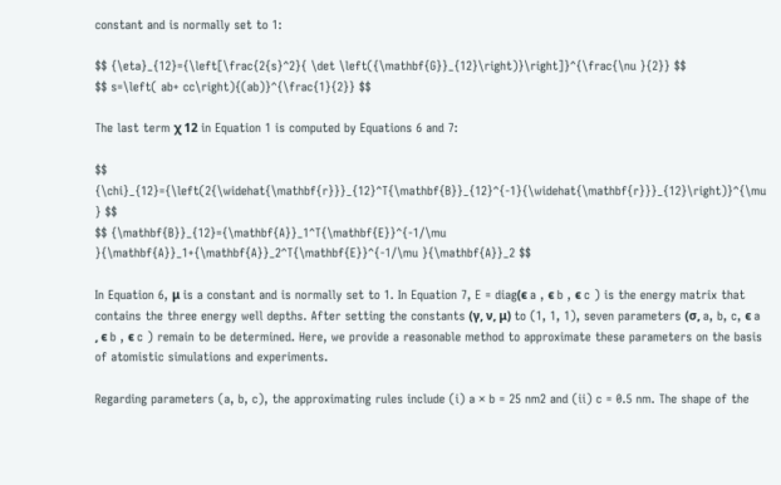constant and is normally set to 1:

$$ {\eta}_{12}={\left[\frac{2{s}^2}{ \det \left({\mathbf{G}}_{12}\right)}\right]}^{\frac{\nu }{2}} $$
$$ s=\left( ab+ cc\right){(ab)}^{\frac{1}{2}} $$

The last term χ 12 in Equation 1 is computed by Equations 6 and 7:

$$ {\chi}_{12}={\left(2{\widehat{\mathbf{r}}}_{12}^T{\mathbf{B}}_{12}^{-1}{\widehat{\mathbf{r}}}_{12}\right)}^{\mu } $$
$$ {\mathbf{B}}_{12}={\mathbf{A}}_1^T{\mathbf{E}}^{-1/\mu }{\mathbf{A}}_1+{\mathbf{A}}_2^T{\mathbf{E}}^{-1/\mu }{\mathbf{A}}_2 $$

In Equation 6, μ is a constant and is normally set to 1. In Equation 7, E = diag(ϵ a , ϵ b , ϵ c ) is the energy matrix that contains the three energy well depths. After setting the constants (γ, ν, μ) to (1, 1, 1), seven parameters (σ, a, b, c, ϵ a , ϵ b , ϵ c ) remain to be determined. Here, we provide a reasonable method to approximate these parameters on the basis of atomistic simulations and experiments.

Regarding parameters (a, b, c), the approximating rules include (i) a × b = 25 nm2 and (ii) c = 0.5 nm. The shape of the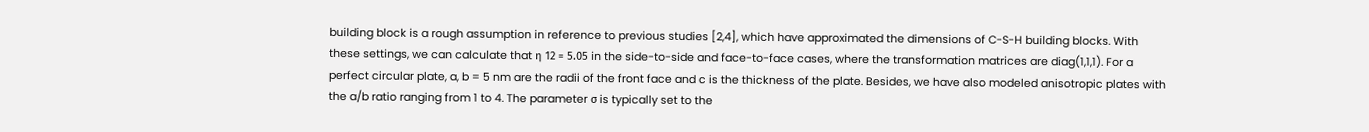building block is a rough assumption in reference to previous studies [2,4], which have approximated the dimensions of C-S-H building blocks. With these settings, we can calculate that η 12 = 5.05 in the side-to-side and face-to-face cases, where the transformation matrices are diag(1,1,1). For a perfect circular plate, a, b = 5 nm are the radii of the front face and c is the thickness of the plate. Besides, we have also modeled anisotropic plates with the a/b ratio ranging from 1 to 4. The parameter σ is typically set to the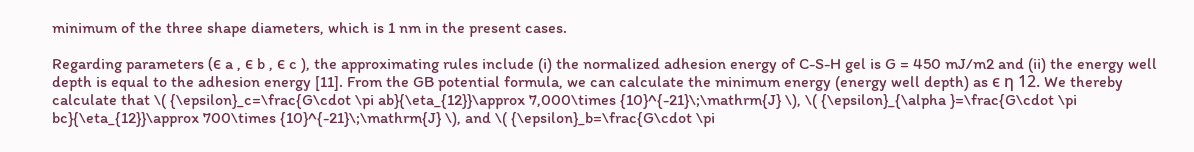minimum of the three shape diameters, which is 1 nm in the present cases.

Regarding parameters (ϵ a , ϵ b , ϵ c ), the approximating rules include (i) the normalized adhesion energy of C-S-H gel is G = 450 mJ/m2 and (ii) the energy well depth is equal to the adhesion energy [11]. From the GB potential formula, we can calculate the minimum energy (energy well depth) as ϵ η 12. We thereby calculate that \( {\epsilon}_c=\frac{G\cdot \pi ab}{\eta_{12}}\approx 7,000\times {10}^{-21}\;\mathrm{J} \), \( {\epsilon}_{\alpha }=\frac{G\cdot \pi bc}{\eta_{12}}\approx 700\times {10}^{-21}\;\mathrm{J} \), and \( {\epsilon}_b=\frac{G\cdot \pi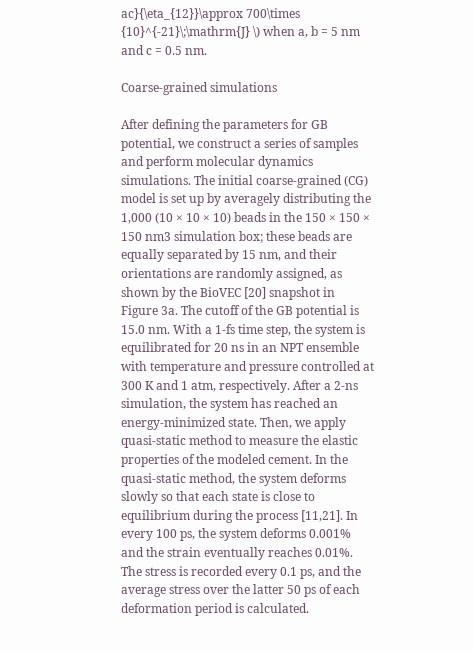ac}{\eta_{12}}\approx 700\times {10}^{-21}\;\mathrm{J} \) when a, b = 5 nm and c = 0.5 nm.

Coarse-grained simulations

After defining the parameters for GB potential, we construct a series of samples and perform molecular dynamics simulations. The initial coarse-grained (CG) model is set up by averagely distributing the 1,000 (10 × 10 × 10) beads in the 150 × 150 × 150 nm3 simulation box; these beads are equally separated by 15 nm, and their orientations are randomly assigned, as shown by the BioVEC [20] snapshot in Figure 3a. The cutoff of the GB potential is 15.0 nm. With a 1-fs time step, the system is equilibrated for 20 ns in an NPT ensemble with temperature and pressure controlled at 300 K and 1 atm, respectively. After a 2-ns simulation, the system has reached an energy-minimized state. Then, we apply quasi-static method to measure the elastic properties of the modeled cement. In the quasi-static method, the system deforms slowly so that each state is close to equilibrium during the process [11,21]. In every 100 ps, the system deforms 0.001% and the strain eventually reaches 0.01%. The stress is recorded every 0.1 ps, and the average stress over the latter 50 ps of each deformation period is calculated.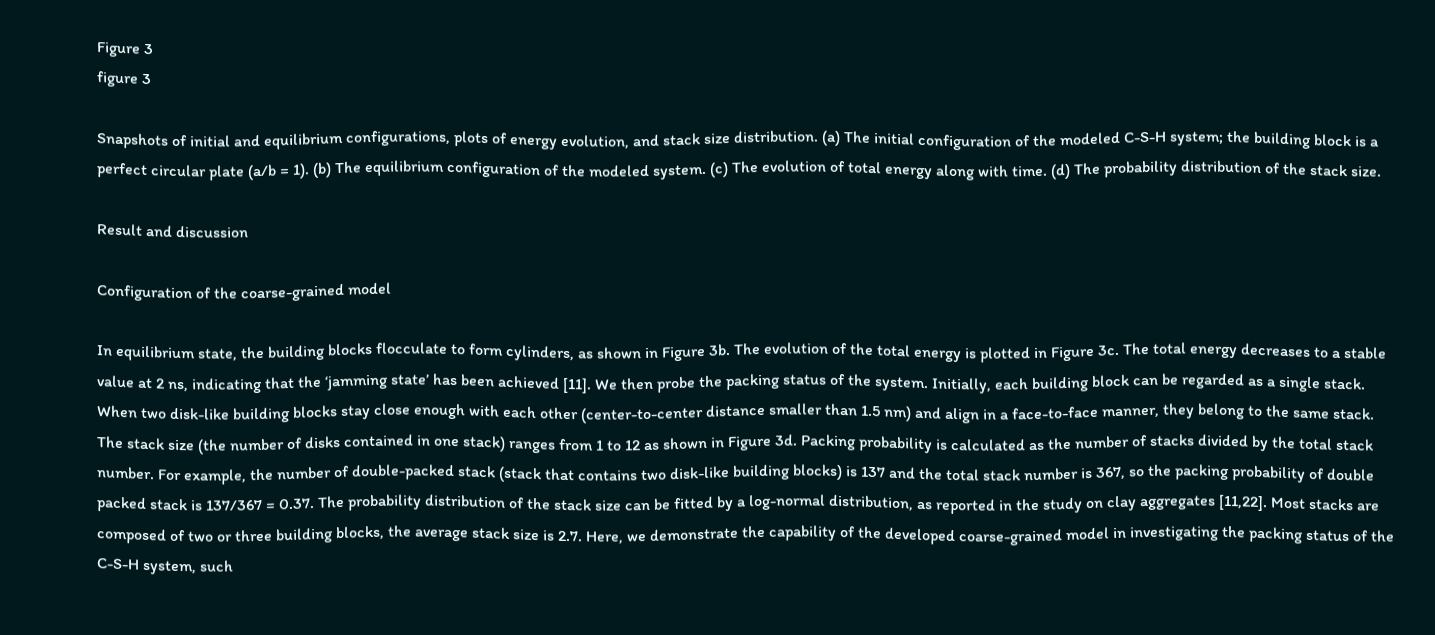Figure 3
figure 3

Snapshots of initial and equilibrium configurations, plots of energy evolution, and stack size distribution. (a) The initial configuration of the modeled C-S-H system; the building block is a perfect circular plate (a/b = 1). (b) The equilibrium configuration of the modeled system. (c) The evolution of total energy along with time. (d) The probability distribution of the stack size.

Result and discussion

Configuration of the coarse-grained model

In equilibrium state, the building blocks flocculate to form cylinders, as shown in Figure 3b. The evolution of the total energy is plotted in Figure 3c. The total energy decreases to a stable value at 2 ns, indicating that the ‘jamming state’ has been achieved [11]. We then probe the packing status of the system. Initially, each building block can be regarded as a single stack. When two disk-like building blocks stay close enough with each other (center-to-center distance smaller than 1.5 nm) and align in a face-to-face manner, they belong to the same stack. The stack size (the number of disks contained in one stack) ranges from 1 to 12 as shown in Figure 3d. Packing probability is calculated as the number of stacks divided by the total stack number. For example, the number of double-packed stack (stack that contains two disk-like building blocks) is 137 and the total stack number is 367, so the packing probability of double packed stack is 137/367 = 0.37. The probability distribution of the stack size can be fitted by a log-normal distribution, as reported in the study on clay aggregates [11,22]. Most stacks are composed of two or three building blocks, the average stack size is 2.7. Here, we demonstrate the capability of the developed coarse-grained model in investigating the packing status of the C-S-H system, such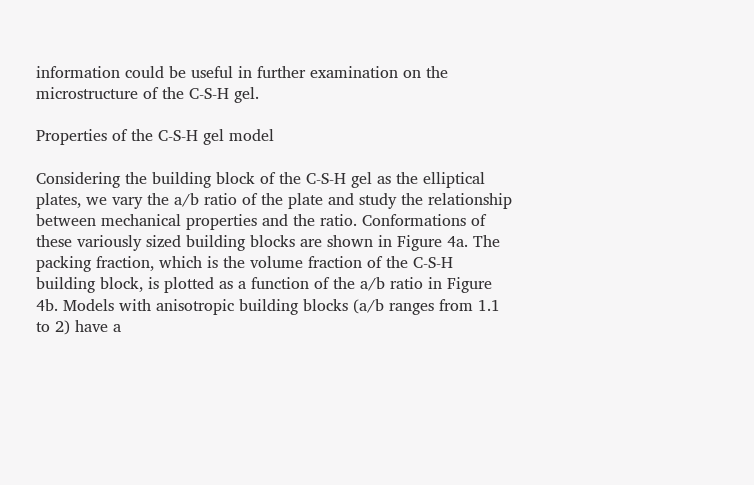information could be useful in further examination on the microstructure of the C-S-H gel.

Properties of the C-S-H gel model

Considering the building block of the C-S-H gel as the elliptical plates, we vary the a/b ratio of the plate and study the relationship between mechanical properties and the ratio. Conformations of these variously sized building blocks are shown in Figure 4a. The packing fraction, which is the volume fraction of the C-S-H building block, is plotted as a function of the a/b ratio in Figure 4b. Models with anisotropic building blocks (a/b ranges from 1.1 to 2) have a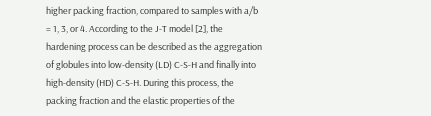higher packing fraction, compared to samples with a/b = 1, 3, or 4. According to the J-T model [2], the hardening process can be described as the aggregation of globules into low-density (LD) C-S-H and finally into high-density (HD) C-S-H. During this process, the packing fraction and the elastic properties of the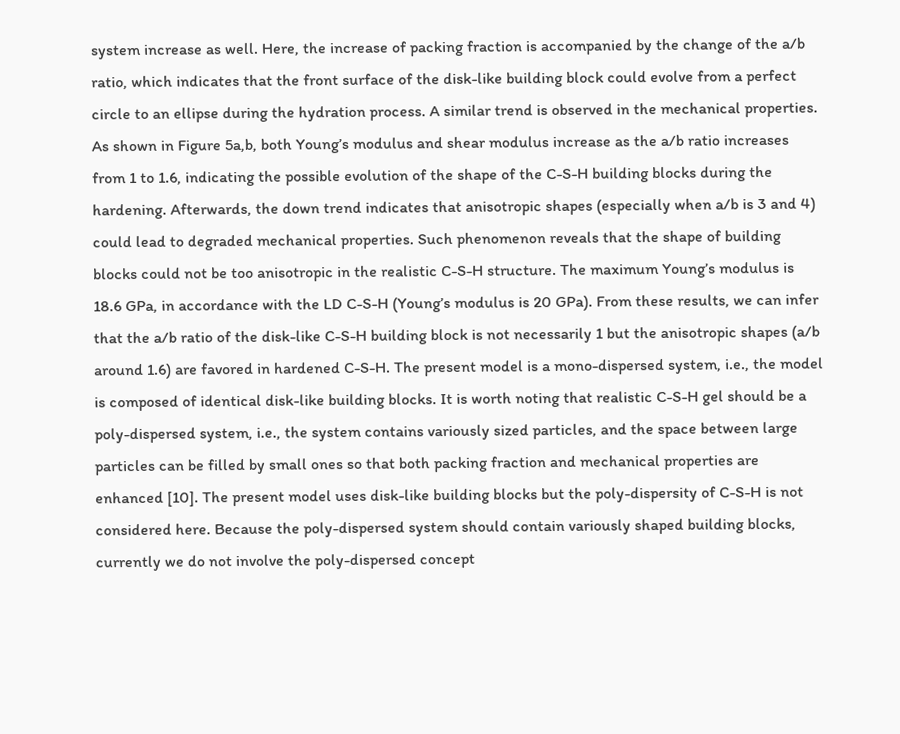system increase as well. Here, the increase of packing fraction is accompanied by the change of the a/b ratio, which indicates that the front surface of the disk-like building block could evolve from a perfect circle to an ellipse during the hydration process. A similar trend is observed in the mechanical properties. As shown in Figure 5a,b, both Young’s modulus and shear modulus increase as the a/b ratio increases from 1 to 1.6, indicating the possible evolution of the shape of the C-S-H building blocks during the hardening. Afterwards, the down trend indicates that anisotropic shapes (especially when a/b is 3 and 4) could lead to degraded mechanical properties. Such phenomenon reveals that the shape of building blocks could not be too anisotropic in the realistic C-S-H structure. The maximum Young’s modulus is 18.6 GPa, in accordance with the LD C-S-H (Young’s modulus is 20 GPa). From these results, we can infer that the a/b ratio of the disk-like C-S-H building block is not necessarily 1 but the anisotropic shapes (a/b around 1.6) are favored in hardened C-S-H. The present model is a mono-dispersed system, i.e., the model is composed of identical disk-like building blocks. It is worth noting that realistic C-S-H gel should be a poly-dispersed system, i.e., the system contains variously sized particles, and the space between large particles can be filled by small ones so that both packing fraction and mechanical properties are enhanced [10]. The present model uses disk-like building blocks but the poly-dispersity of C-S-H is not considered here. Because the poly-dispersed system should contain variously shaped building blocks, currently we do not involve the poly-dispersed concept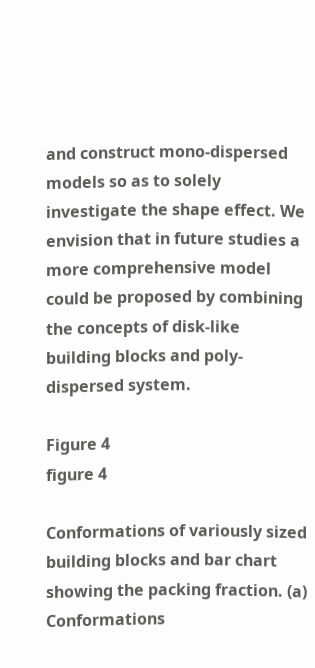and construct mono-dispersed models so as to solely investigate the shape effect. We envision that in future studies a more comprehensive model could be proposed by combining the concepts of disk-like building blocks and poly-dispersed system.

Figure 4
figure 4

Conformations of variously sized building blocks and bar chart showing the packing fraction. (a) Conformations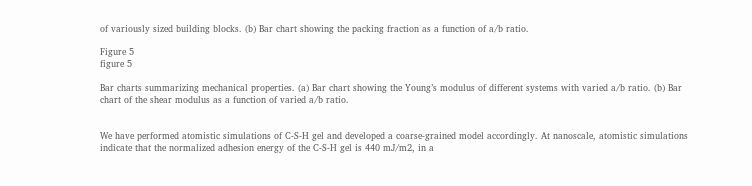of variously sized building blocks. (b) Bar chart showing the packing fraction as a function of a/b ratio.

Figure 5
figure 5

Bar charts summarizing mechanical properties. (a) Bar chart showing the Young’s modulus of different systems with varied a/b ratio. (b) Bar chart of the shear modulus as a function of varied a/b ratio.


We have performed atomistic simulations of C-S-H gel and developed a coarse-grained model accordingly. At nanoscale, atomistic simulations indicate that the normalized adhesion energy of the C-S-H gel is 440 mJ/m2, in a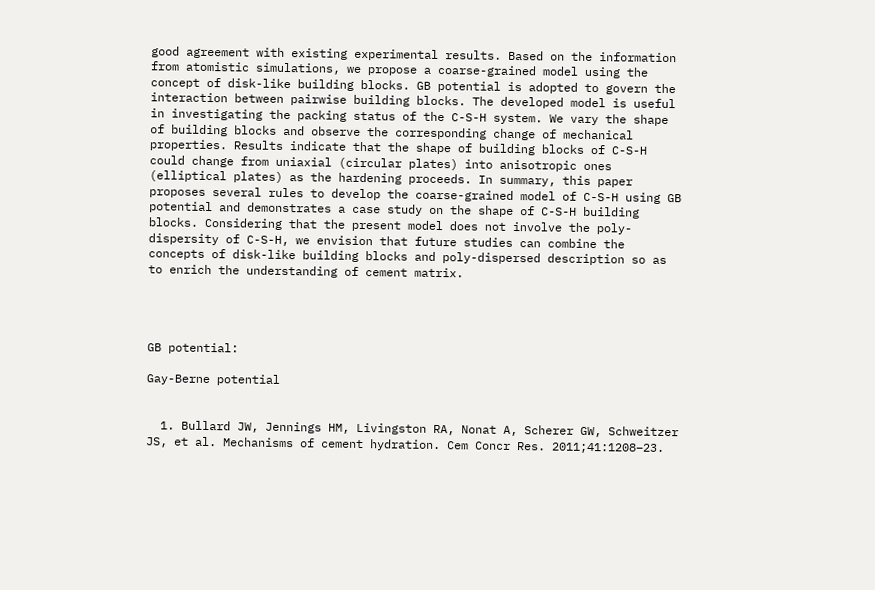good agreement with existing experimental results. Based on the information from atomistic simulations, we propose a coarse-grained model using the concept of disk-like building blocks. GB potential is adopted to govern the interaction between pairwise building blocks. The developed model is useful in investigating the packing status of the C-S-H system. We vary the shape of building blocks and observe the corresponding change of mechanical properties. Results indicate that the shape of building blocks of C-S-H could change from uniaxial (circular plates) into anisotropic ones (elliptical plates) as the hardening proceeds. In summary, this paper proposes several rules to develop the coarse-grained model of C-S-H using GB potential and demonstrates a case study on the shape of C-S-H building blocks. Considering that the present model does not involve the poly-dispersity of C-S-H, we envision that future studies can combine the concepts of disk-like building blocks and poly-dispersed description so as to enrich the understanding of cement matrix.




GB potential:

Gay-Berne potential


  1. Bullard JW, Jennings HM, Livingston RA, Nonat A, Scherer GW, Schweitzer JS, et al. Mechanisms of cement hydration. Cem Concr Res. 2011;41:1208–23.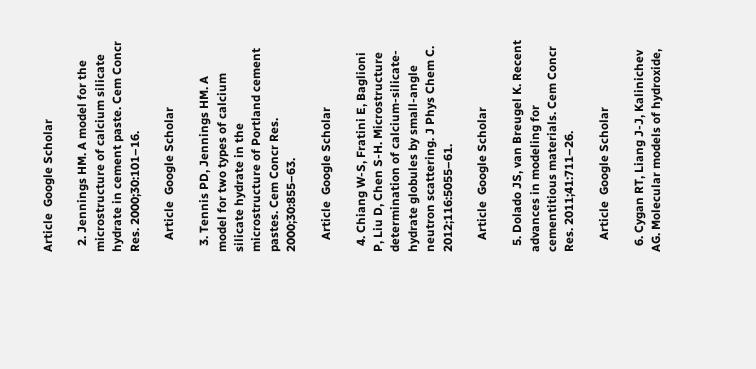Article  Google Scholar

  2. Jennings HM. A model for the microstructure of calcium silicate hydrate in cement paste. Cem Concr Res. 2000;30:101–16.

    Article  Google Scholar

  3. Tennis PD, Jennings HM. A model for two types of calcium silicate hydrate in the microstructure of Portland cement pastes. Cem Concr Res. 2000;30:855–63.

    Article  Google Scholar

  4. Chiang W-S, Fratini E, Baglioni P, Liu D, Chen S-H. Microstructure determination of calcium-silicate-hydrate globules by small-angle neutron scattering. J Phys Chem C. 2012;116:5055–61.

    Article  Google Scholar

  5. Dolado JS, van Breugel K. Recent advances in modeling for cementitious materials. Cem Concr Res. 2011;41:711–26.

    Article  Google Scholar

  6. Cygan RT, Liang J-J, Kalinichev AG. Molecular models of hydroxide,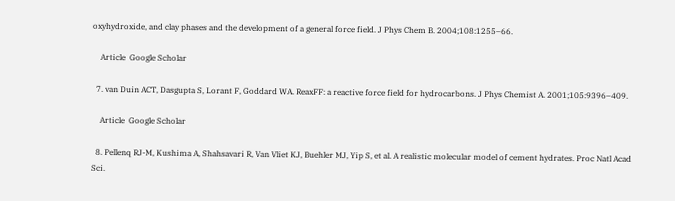oxyhydroxide, and clay phases and the development of a general force field. J Phys Chem B. 2004;108:1255–66.

    Article  Google Scholar

  7. van Duin ACT, Dasgupta S, Lorant F, Goddard WA. ReaxFF: a reactive force field for hydrocarbons. J Phys Chemist A. 2001;105:9396–409.

    Article  Google Scholar

  8. Pellenq RJ-M, Kushima A, Shahsavari R, Van Vliet KJ, Buehler MJ, Yip S, et al. A realistic molecular model of cement hydrates. Proc Natl Acad Sci.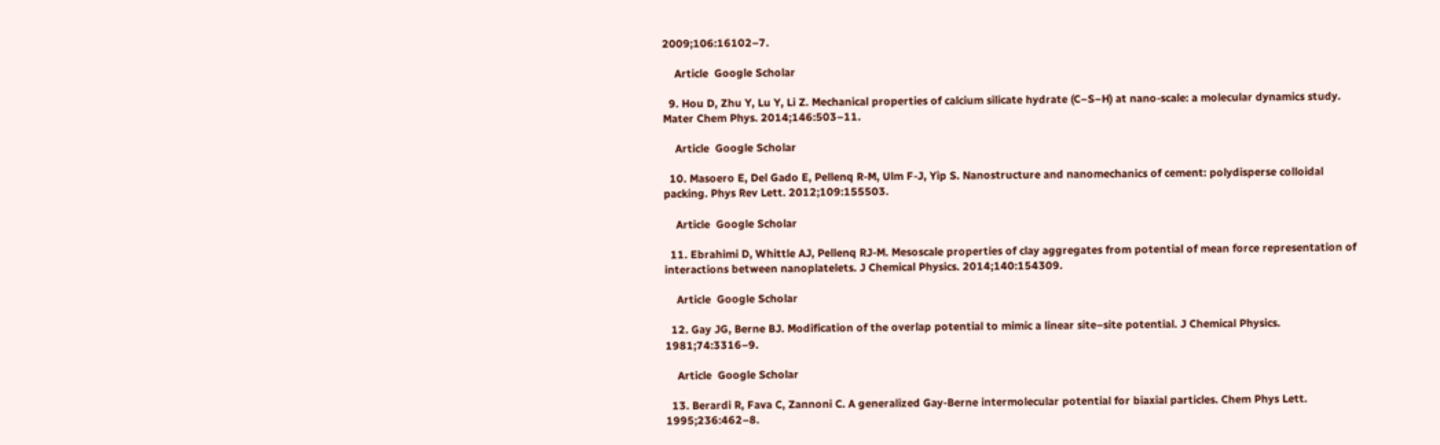2009;106:16102–7.

    Article  Google Scholar

  9. Hou D, Zhu Y, Lu Y, Li Z. Mechanical properties of calcium silicate hydrate (C–S–H) at nano-scale: a molecular dynamics study. Mater Chem Phys. 2014;146:503–11.

    Article  Google Scholar

  10. Masoero E, Del Gado E, Pellenq R-M, Ulm F-J, Yip S. Nanostructure and nanomechanics of cement: polydisperse colloidal packing. Phys Rev Lett. 2012;109:155503.

    Article  Google Scholar

  11. Ebrahimi D, Whittle AJ, Pellenq RJ-M. Mesoscale properties of clay aggregates from potential of mean force representation of interactions between nanoplatelets. J Chemical Physics. 2014;140:154309.

    Article  Google Scholar

  12. Gay JG, Berne BJ. Modification of the overlap potential to mimic a linear site–site potential. J Chemical Physics. 1981;74:3316–9.

    Article  Google Scholar

  13. Berardi R, Fava C, Zannoni C. A generalized Gay-Berne intermolecular potential for biaxial particles. Chem Phys Lett. 1995;236:462–8.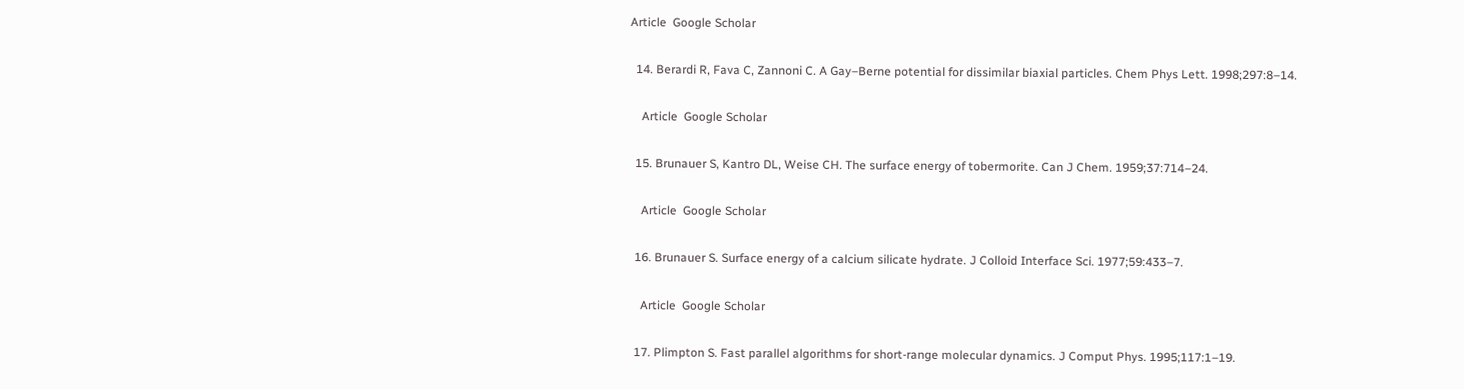Article  Google Scholar

  14. Berardi R, Fava C, Zannoni C. A Gay–Berne potential for dissimilar biaxial particles. Chem Phys Lett. 1998;297:8–14.

    Article  Google Scholar

  15. Brunauer S, Kantro DL, Weise CH. The surface energy of tobermorite. Can J Chem. 1959;37:714–24.

    Article  Google Scholar

  16. Brunauer S. Surface energy of a calcium silicate hydrate. J Colloid Interface Sci. 1977;59:433–7.

    Article  Google Scholar

  17. Plimpton S. Fast parallel algorithms for short-range molecular dynamics. J Comput Phys. 1995;117:1–19.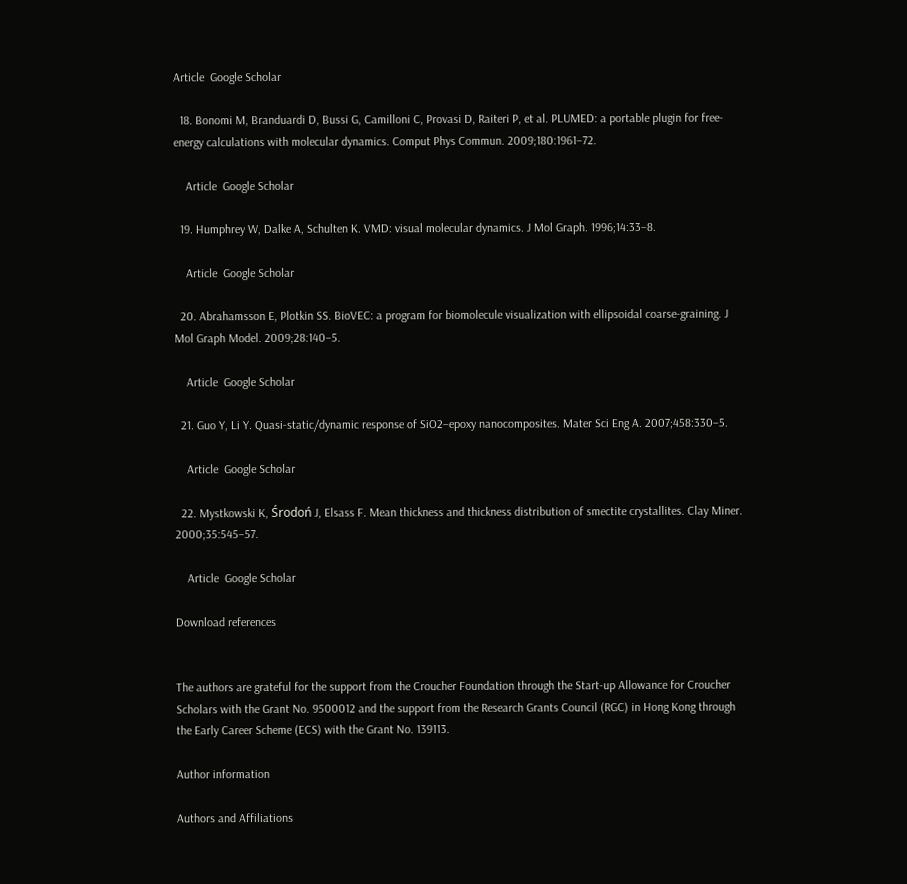Article  Google Scholar

  18. Bonomi M, Branduardi D, Bussi G, Camilloni C, Provasi D, Raiteri P, et al. PLUMED: a portable plugin for free-energy calculations with molecular dynamics. Comput Phys Commun. 2009;180:1961–72.

    Article  Google Scholar

  19. Humphrey W, Dalke A, Schulten K. VMD: visual molecular dynamics. J Mol Graph. 1996;14:33–8.

    Article  Google Scholar

  20. Abrahamsson E, Plotkin SS. BioVEC: a program for biomolecule visualization with ellipsoidal coarse-graining. J Mol Graph Model. 2009;28:140–5.

    Article  Google Scholar

  21. Guo Y, Li Y. Quasi-static/dynamic response of SiO2–epoxy nanocomposites. Mater Sci Eng A. 2007;458:330–5.

    Article  Google Scholar

  22. Mystkowski K, Środoń J, Elsass F. Mean thickness and thickness distribution of smectite crystallites. Clay Miner. 2000;35:545–57.

    Article  Google Scholar

Download references


The authors are grateful for the support from the Croucher Foundation through the Start-up Allowance for Croucher Scholars with the Grant No. 9500012 and the support from the Research Grants Council (RGC) in Hong Kong through the Early Career Scheme (ECS) with the Grant No. 139113.

Author information

Authors and Affiliations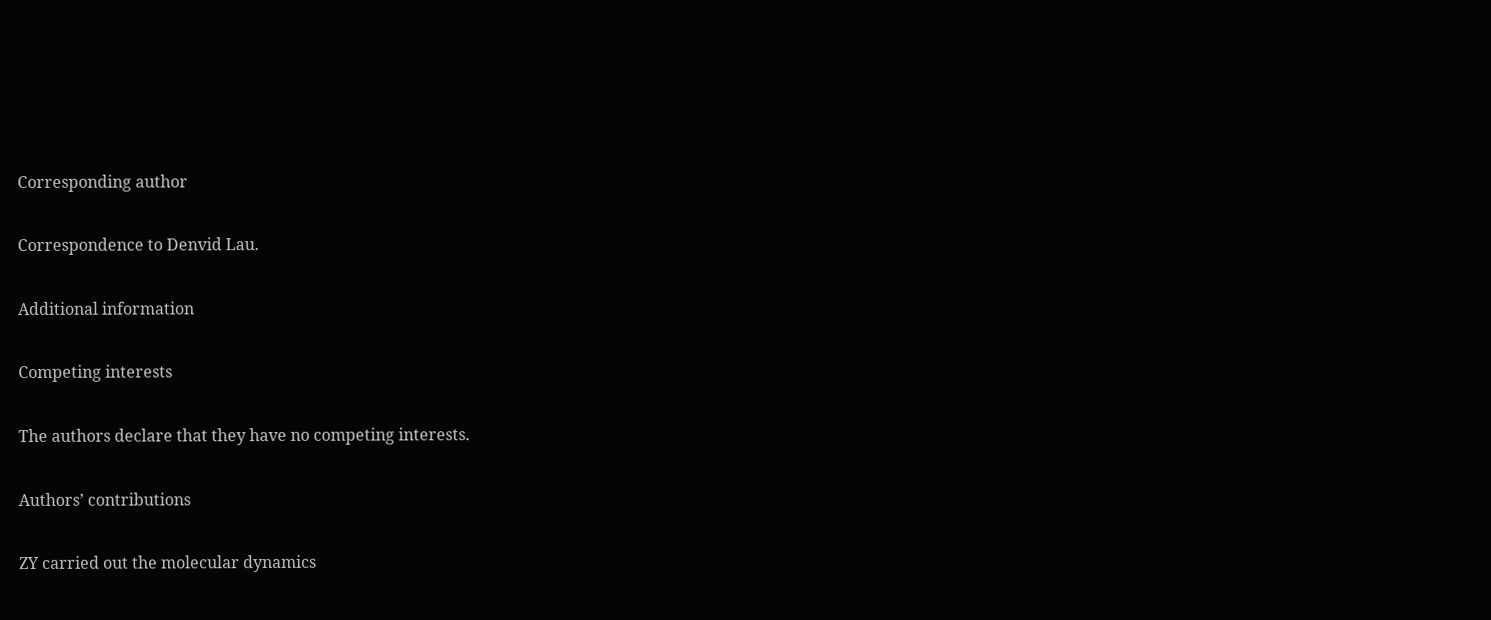Corresponding author

Correspondence to Denvid Lau.

Additional information

Competing interests

The authors declare that they have no competing interests.

Authors’ contributions

ZY carried out the molecular dynamics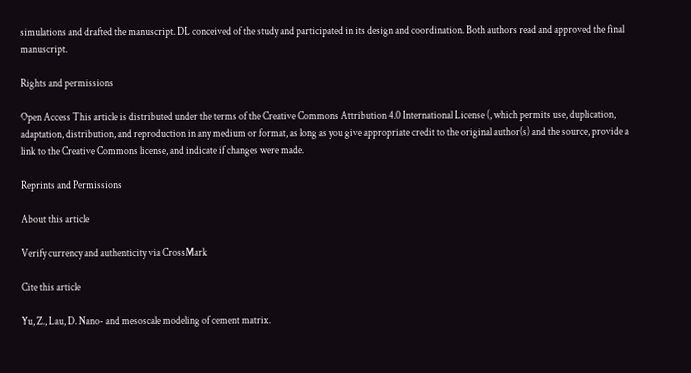simulations and drafted the manuscript. DL conceived of the study and participated in its design and coordination. Both authors read and approved the final manuscript.

Rights and permissions

Open Access This article is distributed under the terms of the Creative Commons Attribution 4.0 International License (, which permits use, duplication, adaptation, distribution, and reproduction in any medium or format, as long as you give appropriate credit to the original author(s) and the source, provide a link to the Creative Commons license, and indicate if changes were made.

Reprints and Permissions

About this article

Verify currency and authenticity via CrossMark

Cite this article

Yu, Z., Lau, D. Nano- and mesoscale modeling of cement matrix.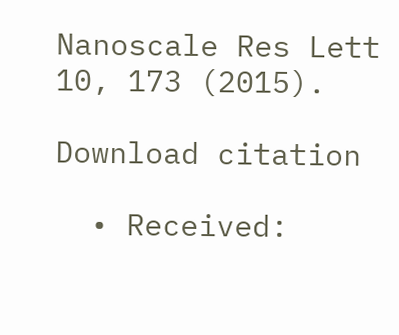Nanoscale Res Lett 10, 173 (2015).

Download citation

  • Received: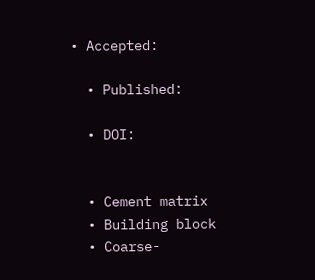• Accepted:

  • Published:

  • DOI:


  • Cement matrix
  • Building block
  • Coarse-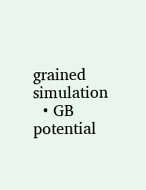grained simulation
  • GB potential